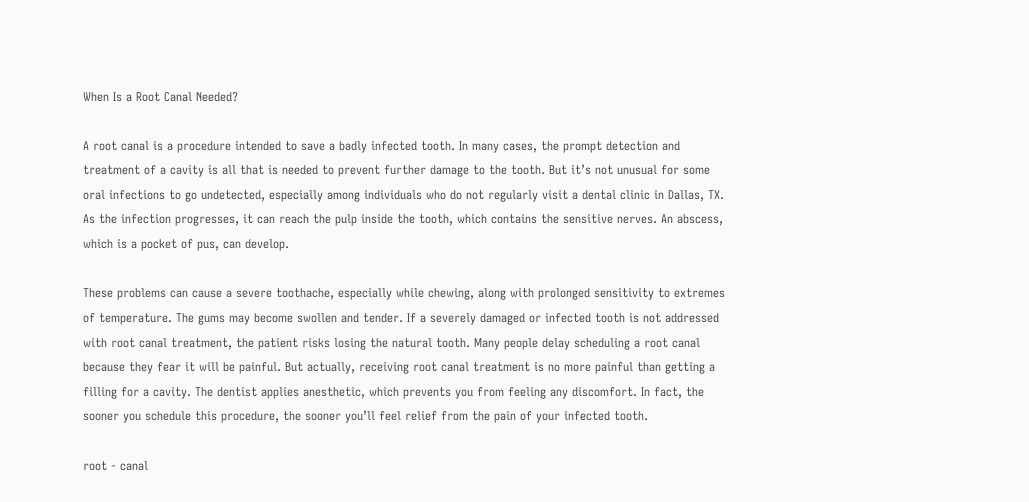When Is a Root Canal Needed?

A root canal is a procedure intended to save a badly infected tooth. In many cases, the prompt detection and treatment of a cavity is all that is needed to prevent further damage to the tooth. But it’s not unusual for some oral infections to go undetected, especially among individuals who do not regularly visit a dental clinic in Dallas, TX. As the infection progresses, it can reach the pulp inside the tooth, which contains the sensitive nerves. An abscess, which is a pocket of pus, can develop.

These problems can cause a severe toothache, especially while chewing, along with prolonged sensitivity to extremes of temperature. The gums may become swollen and tender. If a severely damaged or infected tooth is not addressed with root canal treatment, the patient risks losing the natural tooth. Many people delay scheduling a root canal because they fear it will be painful. But actually, receiving root canal treatment is no more painful than getting a filling for a cavity. The dentist applies anesthetic, which prevents you from feeling any discomfort. In fact, the sooner you schedule this procedure, the sooner you’ll feel relief from the pain of your infected tooth.

root - canal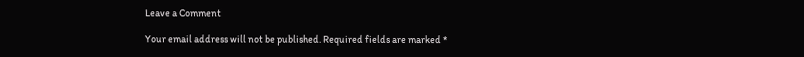Leave a Comment

Your email address will not be published. Required fields are marked *